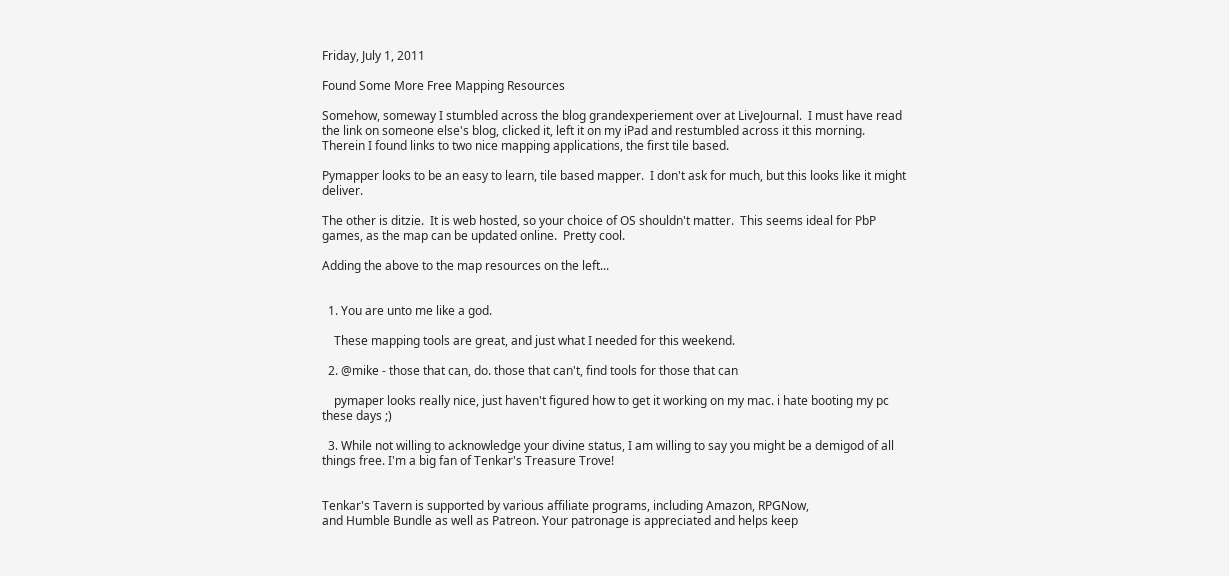Friday, July 1, 2011

Found Some More Free Mapping Resources

Somehow, someway I stumbled across the blog grandexperiement over at LiveJournal.  I must have read the link on someone else's blog, clicked it, left it on my iPad and restumbled across it this morning.  Therein I found links to two nice mapping applications, the first tile based.

Pymapper looks to be an easy to learn, tile based mapper.  I don't ask for much, but this looks like it might deliver.

The other is ditzie.  It is web hosted, so your choice of OS shouldn't matter.  This seems ideal for PbP games, as the map can be updated online.  Pretty cool.

Adding the above to the map resources on the left...


  1. You are unto me like a god.

    These mapping tools are great, and just what I needed for this weekend.

  2. @mike - those that can, do. those that can't, find tools for those that can

    pymaper looks really nice, just haven't figured how to get it working on my mac. i hate booting my pc these days ;)

  3. While not willing to acknowledge your divine status, I am willing to say you might be a demigod of all things free. I'm a big fan of Tenkar's Treasure Trove!


Tenkar's Tavern is supported by various affiliate programs, including Amazon, RPGNow,
and Humble Bundle as well as Patreon. Your patronage is appreciated and helps keep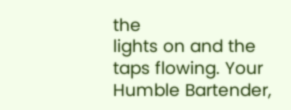the
lights on and the taps flowing. Your Humble Bartender,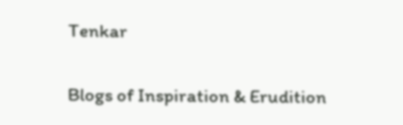Tenkar

Blogs of Inspiration & Erudition